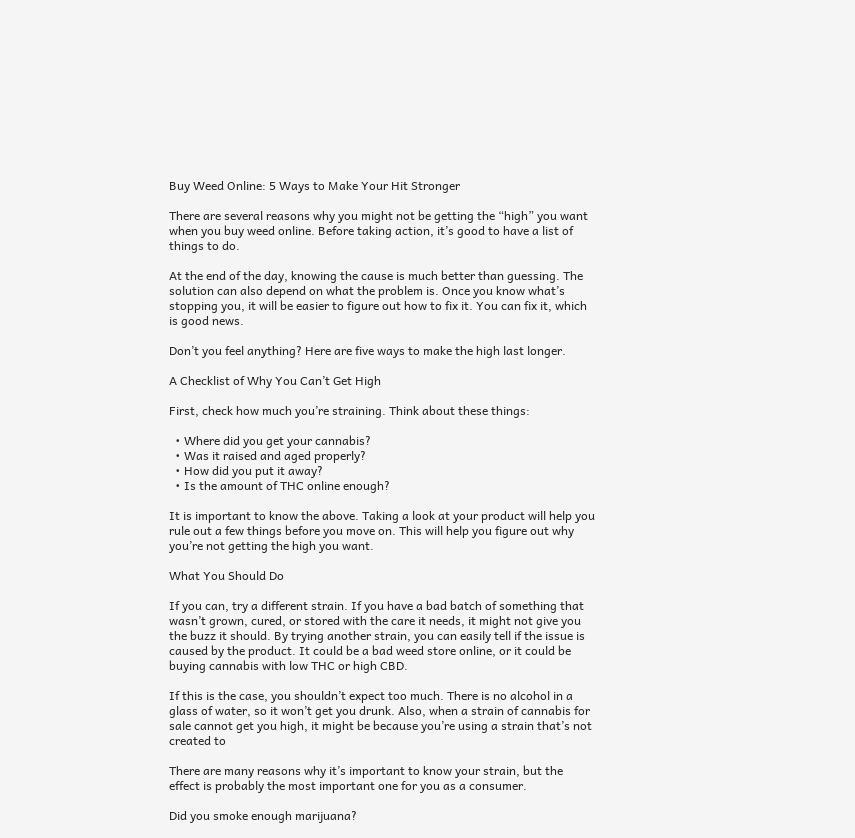Buy Weed Online: 5 Ways to Make Your Hit Stronger

There are several reasons why you might not be getting the “high” you want when you buy weed online. Before taking action, it’s good to have a list of things to do.

At the end of the day, knowing the cause is much better than guessing. The solution can also depend on what the problem is. Once you know what’s stopping you, it will be easier to figure out how to fix it. You can fix it, which is good news.

Don’t you feel anything? Here are five ways to make the high last longer.

A Checklist of Why You Can’t Get High

First, check how much you’re straining. Think about these things:

  • Where did you get your cannabis?
  • Was it raised and aged properly?
  • How did you put it away?
  • Is the amount of THC online enough?

It is important to know the above. Taking a look at your product will help you rule out a few things before you move on. This will help you figure out why you’re not getting the high you want.

What You Should Do

If you can, try a different strain. If you have a bad batch of something that wasn’t grown, cured, or stored with the care it needs, it might not give you the buzz it should. By trying another strain, you can easily tell if the issue is caused by the product. It could be a bad weed store online, or it could be buying cannabis with low THC or high CBD.

If this is the case, you shouldn’t expect too much. There is no alcohol in a glass of water, so it won’t get you drunk. Also, when a strain of cannabis for sale cannot get you high, it might be because you’re using a strain that’s not created to

There are many reasons why it’s important to know your strain, but the effect is probably the most important one for you as a consumer.

Did you smoke enough marijuana?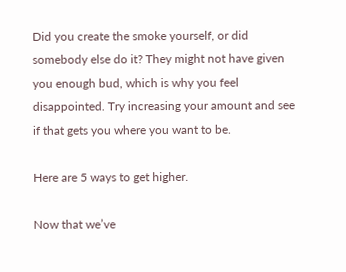Did you create the smoke yourself, or did somebody else do it? They might not have given you enough bud, which is why you feel disappointed. Try increasing your amount and see if that gets you where you want to be.

Here are 5 ways to get higher.

Now that we’ve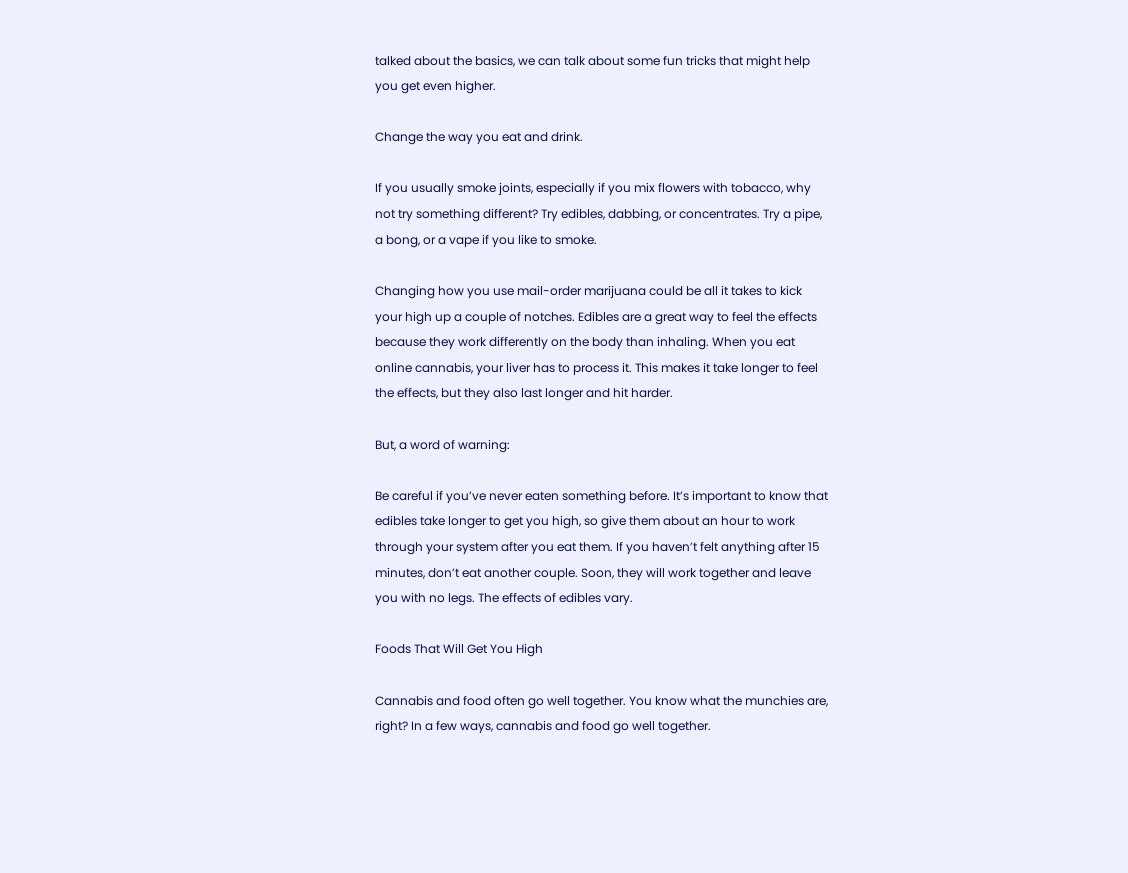talked about the basics, we can talk about some fun tricks that might help you get even higher.

Change the way you eat and drink.

If you usually smoke joints, especially if you mix flowers with tobacco, why not try something different? Try edibles, dabbing, or concentrates. Try a pipe, a bong, or a vape if you like to smoke.

Changing how you use mail-order marijuana could be all it takes to kick your high up a couple of notches. Edibles are a great way to feel the effects because they work differently on the body than inhaling. When you eat online cannabis, your liver has to process it. This makes it take longer to feel the effects, but they also last longer and hit harder.

But, a word of warning:

Be careful if you’ve never eaten something before. It’s important to know that edibles take longer to get you high, so give them about an hour to work through your system after you eat them. If you haven’t felt anything after 15 minutes, don’t eat another couple. Soon, they will work together and leave you with no legs. The effects of edibles vary.

Foods That Will Get You High

Cannabis and food often go well together. You know what the munchies are, right? In a few ways, cannabis and food go well together.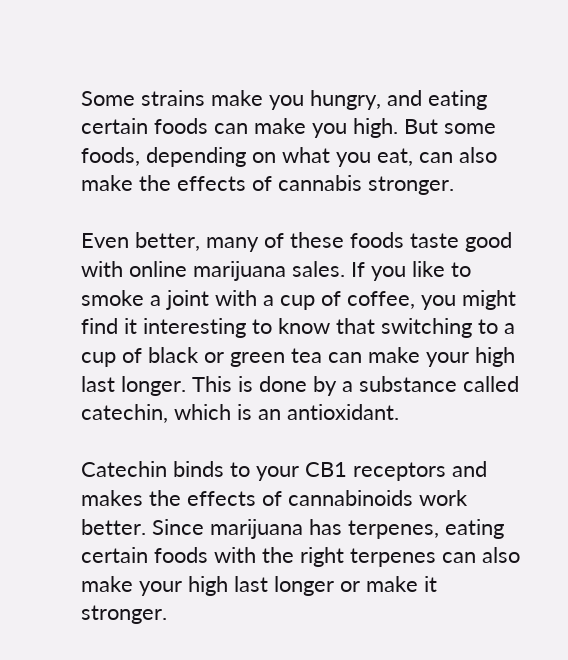Some strains make you hungry, and eating certain foods can make you high. But some foods, depending on what you eat, can also make the effects of cannabis stronger.

Even better, many of these foods taste good with online marijuana sales. If you like to smoke a joint with a cup of coffee, you might find it interesting to know that switching to a cup of black or green tea can make your high last longer. This is done by a substance called catechin, which is an antioxidant.

Catechin binds to your CB1 receptors and makes the effects of cannabinoids work better. Since marijuana has terpenes, eating certain foods with the right terpenes can also make your high last longer or make it stronger.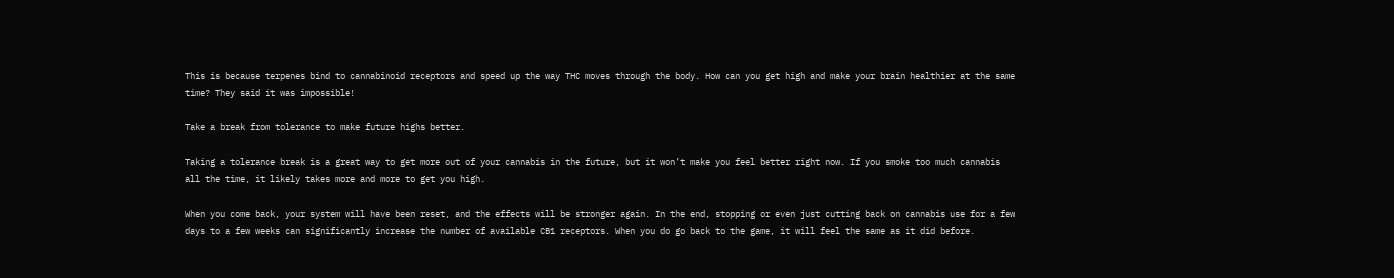This is because terpenes bind to cannabinoid receptors and speed up the way THC moves through the body. How can you get high and make your brain healthier at the same time? They said it was impossible!

Take a break from tolerance to make future highs better.

Taking a tolerance break is a great way to get more out of your cannabis in the future, but it won’t make you feel better right now. If you smoke too much cannabis all the time, it likely takes more and more to get you high.

When you come back, your system will have been reset, and the effects will be stronger again. In the end, stopping or even just cutting back on cannabis use for a few days to a few weeks can significantly increase the number of available CB1 receptors. When you do go back to the game, it will feel the same as it did before.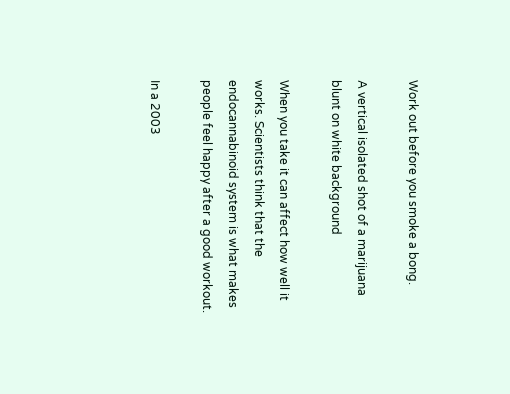Work out before you smoke a bong.

A vertical isolated shot of a marijuana blunt on white background

When you take it can affect how well it works. Scientists think that the endocannabinoid system is what makes people feel happy after a good workout.

In a 2003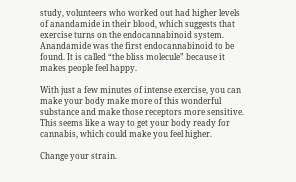study, volunteers who worked out had higher levels of anandamide in their blood, which suggests that exercise turns on the endocannabinoid system. Anandamide was the first endocannabinoid to be found. It is called “the bliss molecule” because it makes people feel happy.

With just a few minutes of intense exercise, you can make your body make more of this wonderful substance and make those receptors more sensitive. This seems like a way to get your body ready for cannabis, which could make you feel higher.

Change your strain.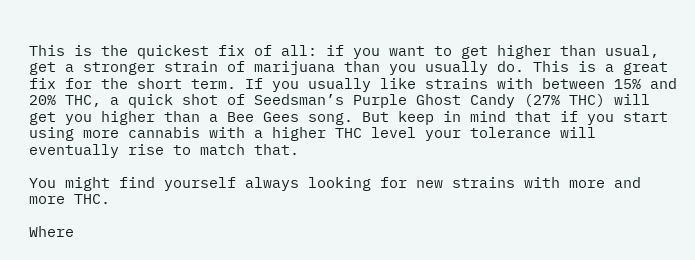This is the quickest fix of all: if you want to get higher than usual, get a stronger strain of marijuana than you usually do. This is a great fix for the short term. If you usually like strains with between 15% and 20% THC, a quick shot of Seedsman’s Purple Ghost Candy (27% THC) will get you higher than a Bee Gees song. But keep in mind that if you start using more cannabis with a higher THC level your tolerance will eventually rise to match that.

You might find yourself always looking for new strains with more and more THC.

Where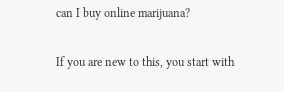can I buy online marijuana?

If you are new to this, you start with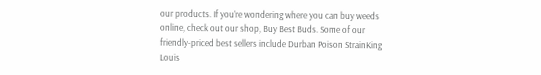our products. If you’re wondering where you can buy weeds online, check out our shop, Buy Best Buds. Some of our friendly-priced best sellers include Durban Poison StrainKing Louis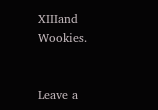XIIIand Wookies.


Leave a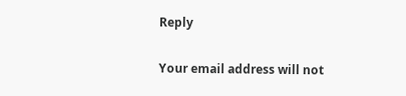Reply

Your email address will not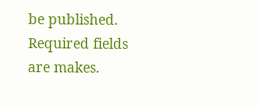be published. Required fields are makes.